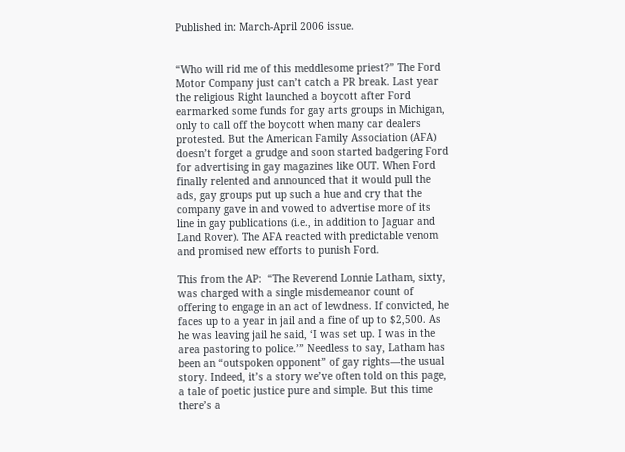Published in: March-April 2006 issue.


“Who will rid me of this meddlesome priest?” The Ford Motor Company just can’t catch a PR break. Last year the religious Right launched a boycott after Ford earmarked some funds for gay arts groups in Michigan, only to call off the boycott when many car dealers protested. But the American Family Association (AFA) doesn’t forget a grudge and soon started badgering Ford for advertising in gay magazines like OUT. When Ford finally relented and announced that it would pull the ads, gay groups put up such a hue and cry that the company gave in and vowed to advertise more of its line in gay publications (i.e., in addition to Jaguar and Land Rover). The AFA reacted with predictable venom and promised new efforts to punish Ford.

This from the AP:  “The Reverend Lonnie Latham, sixty, was charged with a single misdemeanor count of offering to engage in an act of lewdness. If convicted, he faces up to a year in jail and a fine of up to $2,500. As he was leaving jail he said, ‘I was set up. I was in the area pastoring to police.’” Needless to say, Latham has been an “outspoken opponent” of gay rights—the usual story. Indeed, it’s a story we’ve often told on this page, a tale of poetic justice pure and simple. But this time there’s a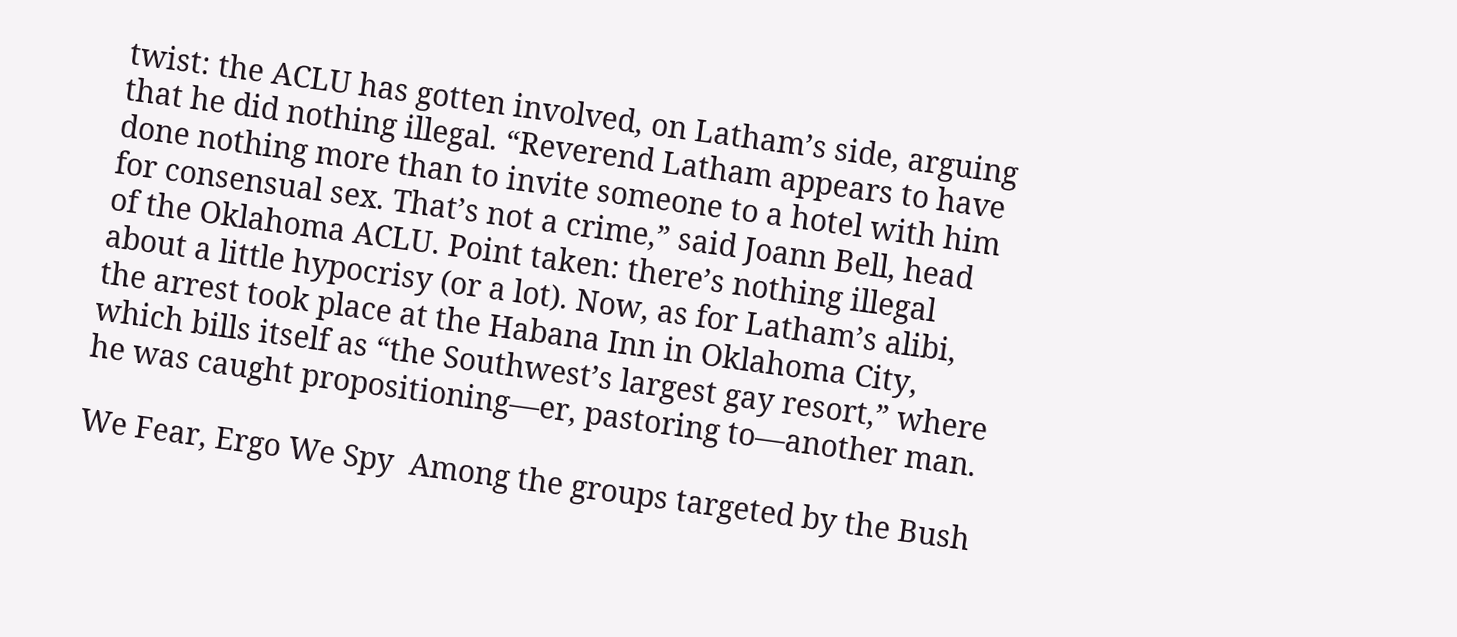twist: the ACLU has gotten involved, on Latham’s side, arguing that he did nothing illegal. “Reverend Latham appears to have done nothing more than to invite someone to a hotel with him for consensual sex. That’s not a crime,” said Joann Bell, head of the Oklahoma ACLU. Point taken: there’s nothing illegal about a little hypocrisy (or a lot). Now, as for Latham’s alibi, the arrest took place at the Habana Inn in Oklahoma City, which bills itself as “the Southwest’s largest gay resort,” where he was caught propositioning—er, pastoring to—another man.

We Fear, Ergo We Spy  Among the groups targeted by the Bush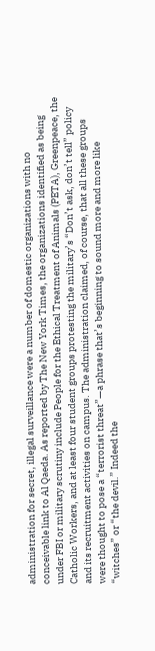administration for secret, illegal surveillance were a number of domestic organizations with no conceivable link to Al Qaeda. As reported by The New York Times, the organizations identified as being under FBI or military scrutiny include People for the Ethical Treatment of Animals (PETA), Greenpeace, the Catholic Workers, and at least four student groups protesting the military’s “Don’t ask, don’t tell” policy and its recruitment activities on campus. The administration claimed, of course, that all these groups were thought to pose a “terrorist threat”—a phrase that’s beginning to sound more and more like “witches” or “the devil.” Indeed the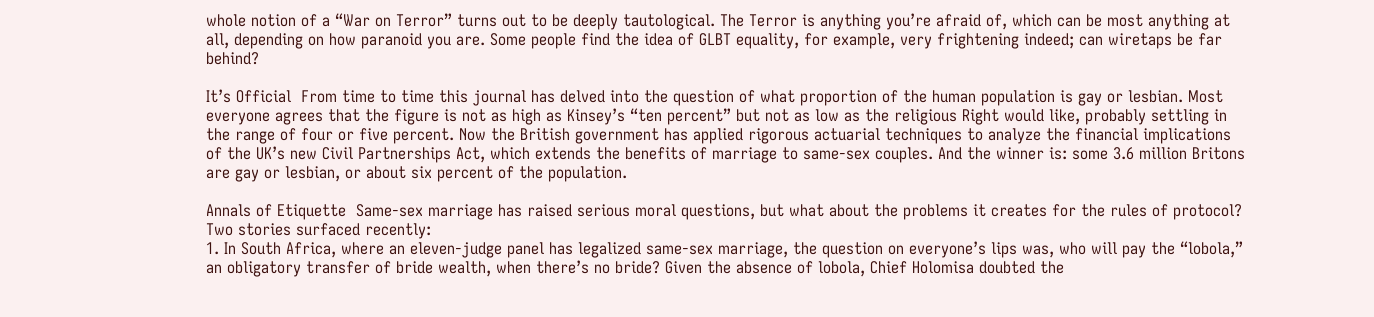whole notion of a “War on Terror” turns out to be deeply tautological. The Terror is anything you’re afraid of, which can be most anything at all, depending on how paranoid you are. Some people find the idea of GLBT equality, for example, very frightening indeed; can wiretaps be far behind?

It’s Official  From time to time this journal has delved into the question of what proportion of the human population is gay or lesbian. Most everyone agrees that the figure is not as high as Kinsey’s “ten percent” but not as low as the religious Right would like, probably settling in the range of four or five percent. Now the British government has applied rigorous actuarial techniques to analyze the financial implications of the UK’s new Civil Partnerships Act, which extends the benefits of marriage to same-sex couples. And the winner is: some 3.6 million Britons are gay or lesbian, or about six percent of the population.

Annals of Etiquette  Same-sex marriage has raised serious moral questions, but what about the problems it creates for the rules of protocol? Two stories surfaced recently:
1. In South Africa, where an eleven-judge panel has legalized same-sex marriage, the question on everyone’s lips was, who will pay the “lobola,” an obligatory transfer of bride wealth, when there’s no bride? Given the absence of lobola, Chief Holomisa doubted the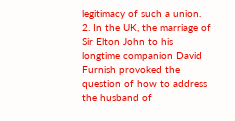legitimacy of such a union.
2. In the UK, the marriage of Sir Elton John to his longtime companion David Furnish provoked the question of how to address the husband of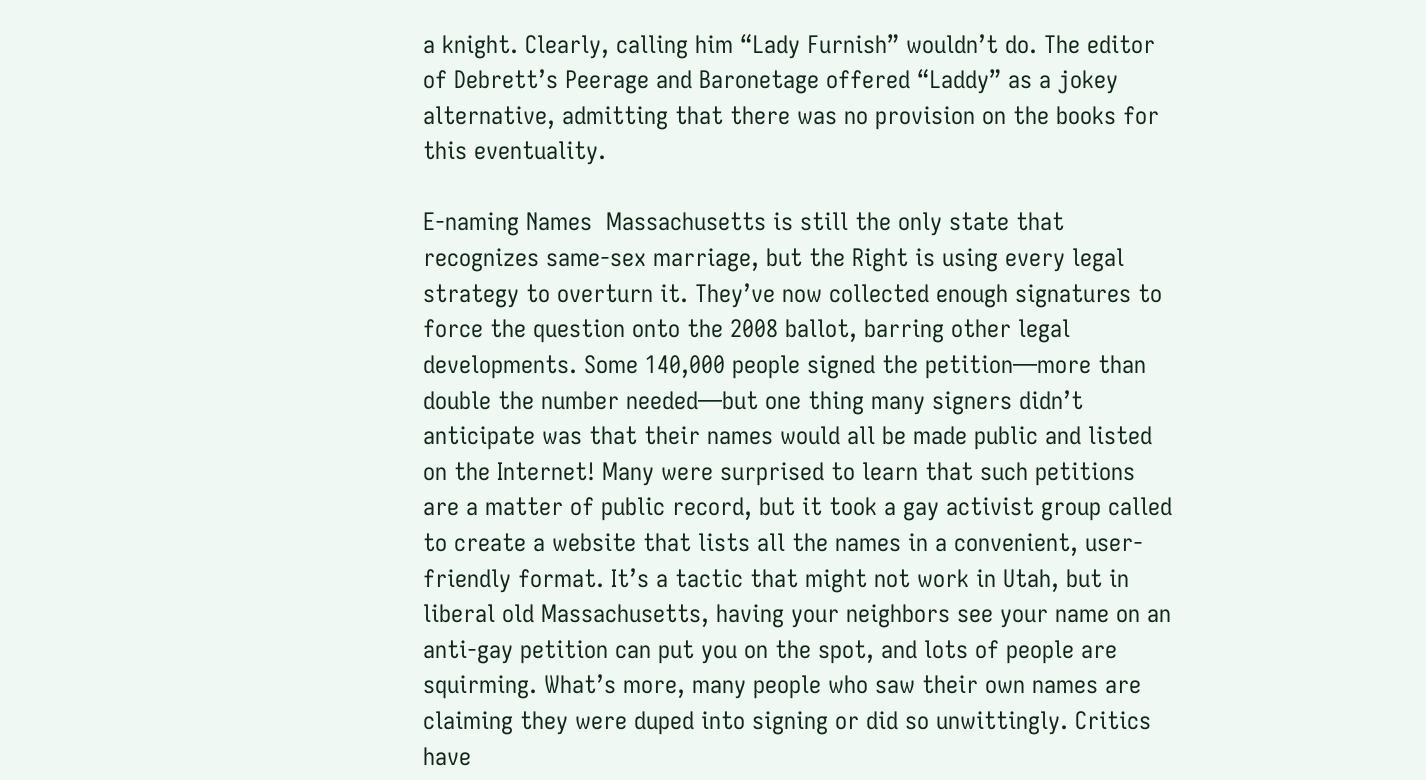a knight. Clearly, calling him “Lady Furnish” wouldn’t do. The editor of Debrett’s Peerage and Baronetage offered “Laddy” as a jokey alternative, admitting that there was no provision on the books for this eventuality.

E-naming Names  Massachusetts is still the only state that recognizes same-sex marriage, but the Right is using every legal strategy to overturn it. They’ve now collected enough signatures to force the question onto the 2008 ballot, barring other legal developments. Some 140,000 people signed the petition—more than double the number needed—but one thing many signers didn’t anticipate was that their names would all be made public and listed on the Internet! Many were surprised to learn that such petitions are a matter of public record, but it took a gay activist group called to create a website that lists all the names in a convenient, user-friendly format. It’s a tactic that might not work in Utah, but in liberal old Massachusetts, having your neighbors see your name on an anti-gay petition can put you on the spot, and lots of people are squirming. What’s more, many people who saw their own names are claiming they were duped into signing or did so unwittingly. Critics have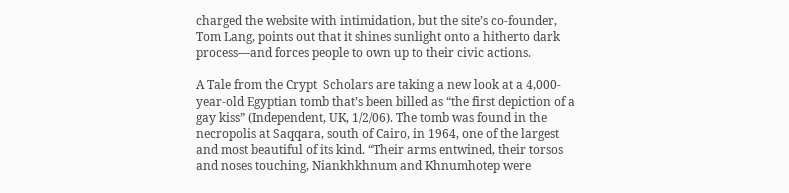charged the website with intimidation, but the site’s co-founder, Tom Lang, points out that it shines sunlight onto a hitherto dark process—and forces people to own up to their civic actions.

A Tale from the Crypt  Scholars are taking a new look at a 4,000-year-old Egyptian tomb that’s been billed as “the first depiction of a gay kiss” (Independent, UK, 1/2/06). The tomb was found in the necropolis at Saqqara, south of Cairo, in 1964, one of the largest and most beautiful of its kind. “Their arms entwined, their torsos and noses touching, Niankhkhnum and Khnumhotep were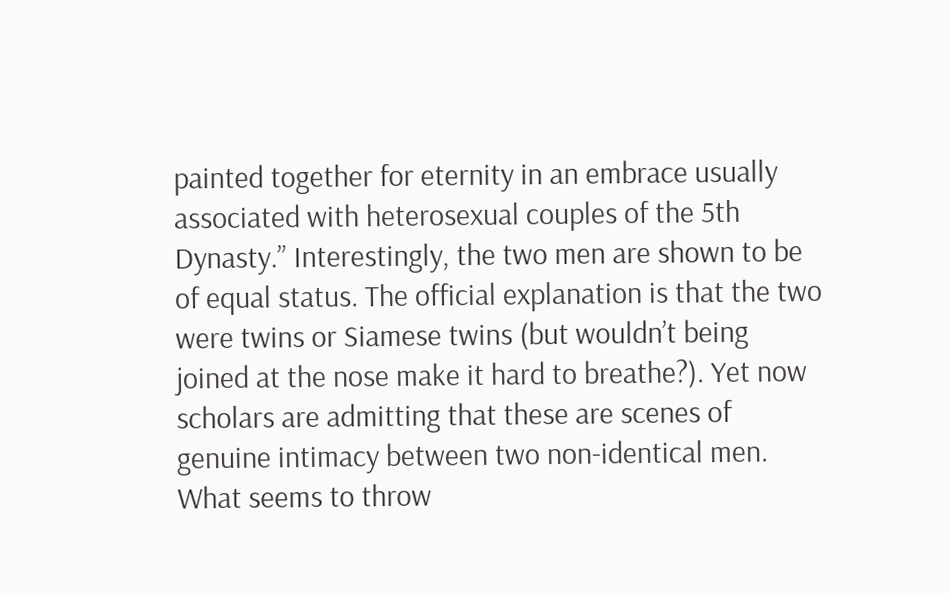painted together for eternity in an embrace usually associated with heterosexual couples of the 5th Dynasty.” Interestingly, the two men are shown to be of equal status. The official explanation is that the two were twins or Siamese twins (but wouldn’t being joined at the nose make it hard to breathe?). Yet now scholars are admitting that these are scenes of genuine intimacy between two non-identical men. What seems to throw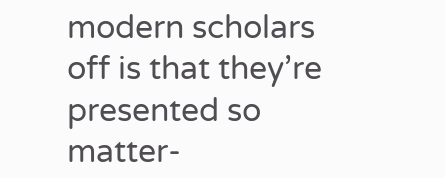modern scholars off is that they’re presented so matter-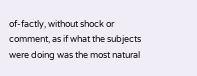of-factly, without shock or comment, as if what the subjects were doing was the most natural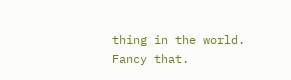thing in the world. Fancy that.